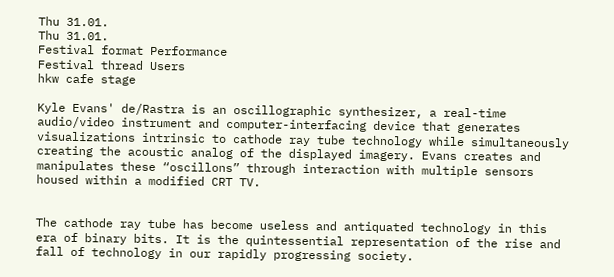Thu 31.01.
Thu 31.01.
Festival format Performance
Festival thread Users
hkw cafe stage

Kyle Evans' de/Rastra is an oscillographic synthesizer, a real-time audio/video instrument and computer-interfacing device that generates visualizations intrinsic to cathode ray tube technology while simultaneously creating the acoustic analog of the displayed imagery. Evans creates and manipulates these “oscillons” through interaction with multiple sensors housed within a modified CRT TV.


The cathode ray tube has become useless and antiquated technology in this era of binary bits. It is the quintessential representation of the rise and fall of technology in our rapidly progressing society.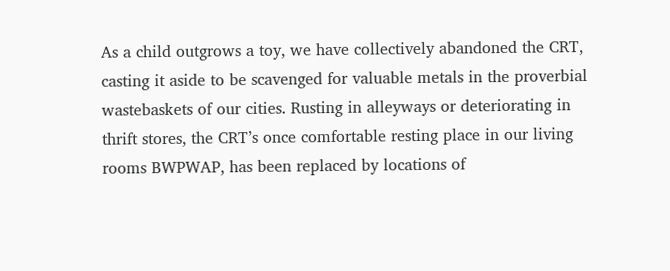As a child outgrows a toy, we have collectively abandoned the CRT, casting it aside to be scavenged for valuable metals in the proverbial wastebaskets of our cities. Rusting in alleyways or deteriorating in thrift stores, the CRT’s once comfortable resting place in our living rooms BWPWAP, has been replaced by locations of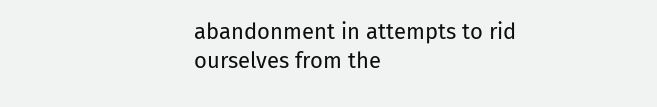abandonment in attempts to rid ourselves from the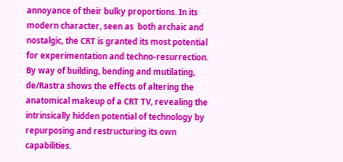annoyance of their bulky proportions. In its modern character, seen as  both archaic and nostalgic, the CRT is granted its most potential for experimentation and techno-resurrection. By way of building, bending and mutilating, de/Rastra shows the effects of altering the anatomical makeup of a CRT TV, revealing the intrinsically hidden potential of technology by repurposing and restructuring its own capabilities.